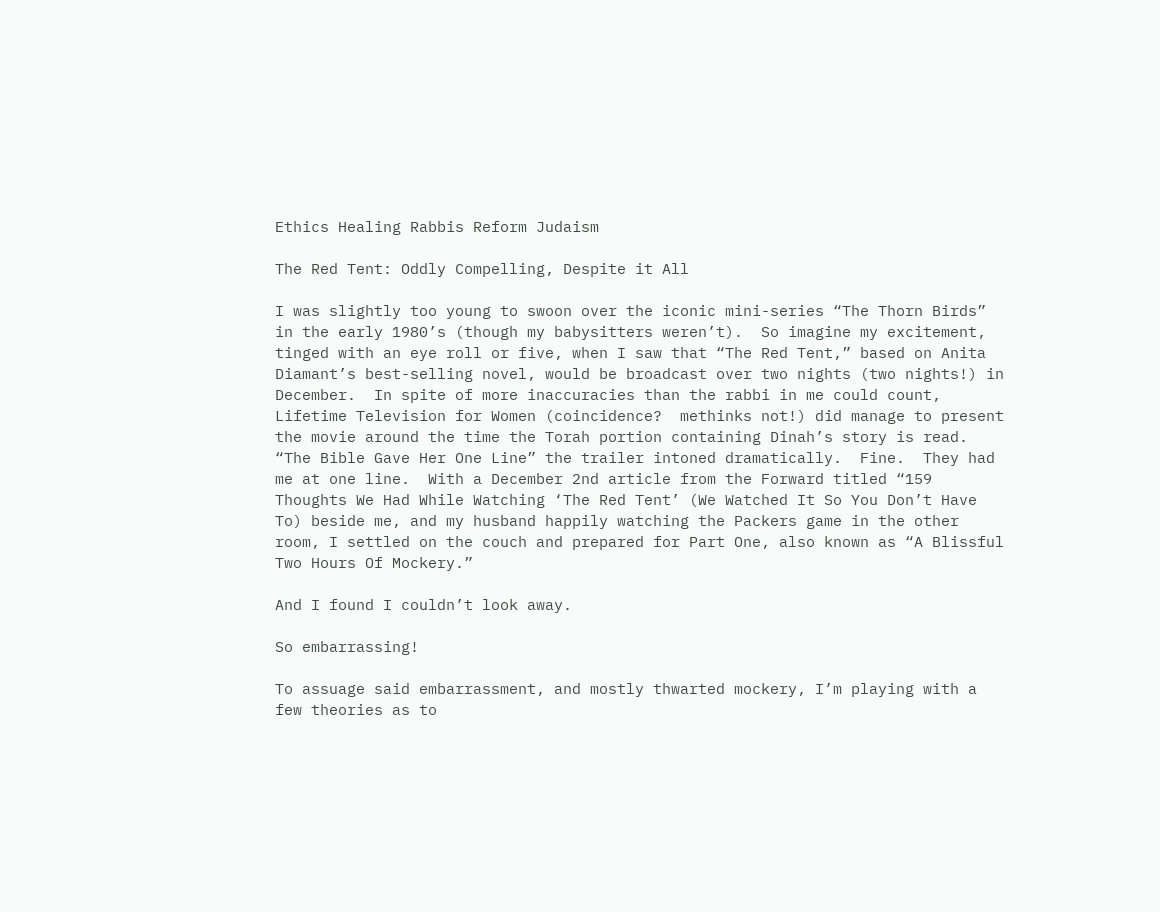Ethics Healing Rabbis Reform Judaism

The Red Tent: Oddly Compelling, Despite it All

I was slightly too young to swoon over the iconic mini-series “The Thorn Birds” in the early 1980’s (though my babysitters weren’t).  So imagine my excitement, tinged with an eye roll or five, when I saw that “The Red Tent,” based on Anita Diamant’s best-selling novel, would be broadcast over two nights (two nights!) in December.  In spite of more inaccuracies than the rabbi in me could count, Lifetime Television for Women (coincidence?  methinks not!) did manage to present the movie around the time the Torah portion containing Dinah’s story is read.  “The Bible Gave Her One Line” the trailer intoned dramatically.  Fine.  They had me at one line.  With a December 2nd article from the Forward titled “159 Thoughts We Had While Watching ‘The Red Tent’ (We Watched It So You Don’t Have To) beside me, and my husband happily watching the Packers game in the other room, I settled on the couch and prepared for Part One, also known as “A Blissful Two Hours Of Mockery.”

And I found I couldn’t look away.

So embarrassing!

To assuage said embarrassment, and mostly thwarted mockery, I’m playing with a few theories as to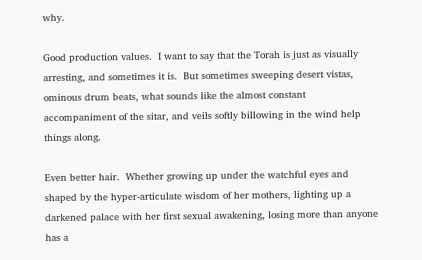why.

Good production values.  I want to say that the Torah is just as visually arresting, and sometimes it is.  But sometimes sweeping desert vistas, ominous drum beats, what sounds like the almost constant accompaniment of the sitar, and veils softly billowing in the wind help things along.

Even better hair.  Whether growing up under the watchful eyes and shaped by the hyper-articulate wisdom of her mothers, lighting up a darkened palace with her first sexual awakening, losing more than anyone has a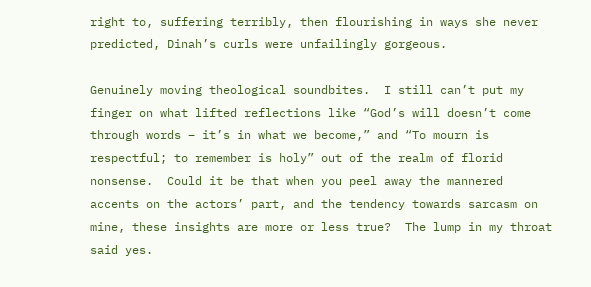right to, suffering terribly, then flourishing in ways she never predicted, Dinah’s curls were unfailingly gorgeous.

Genuinely moving theological soundbites.  I still can’t put my finger on what lifted reflections like “God’s will doesn’t come through words – it’s in what we become,” and “To mourn is respectful; to remember is holy” out of the realm of florid nonsense.  Could it be that when you peel away the mannered accents on the actors’ part, and the tendency towards sarcasm on mine, these insights are more or less true?  The lump in my throat said yes.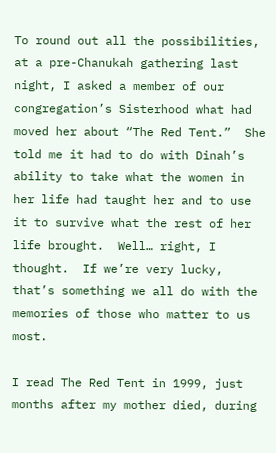To round out all the possibilities, at a pre-Chanukah gathering last night, I asked a member of our congregation’s Sisterhood what had moved her about “The Red Tent.”  She told me it had to do with Dinah’s ability to take what the women in her life had taught her and to use it to survive what the rest of her life brought.  Well… right, I thought.  If we’re very lucky, that’s something we all do with the memories of those who matter to us most.

I read The Red Tent in 1999, just months after my mother died, during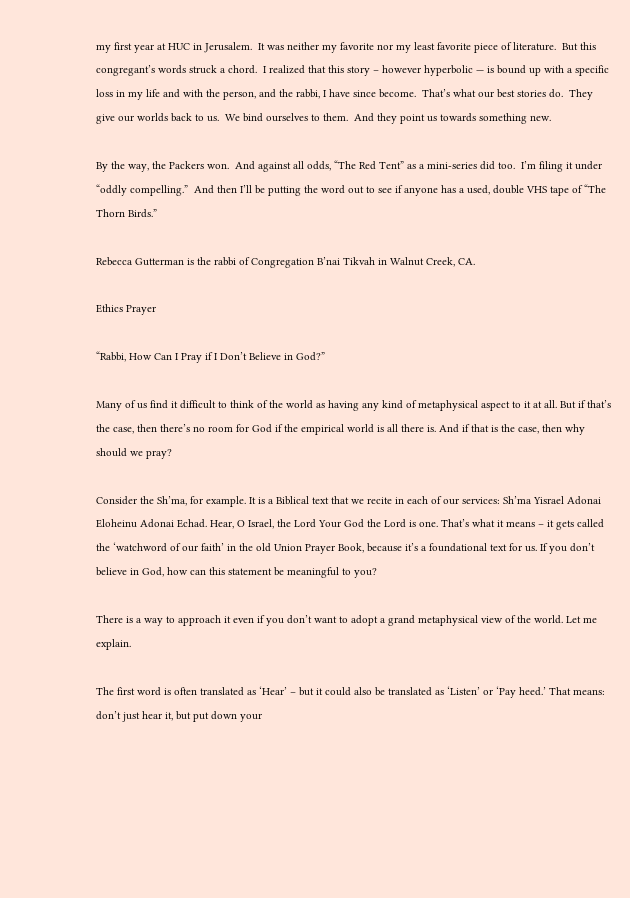my first year at HUC in Jerusalem.  It was neither my favorite nor my least favorite piece of literature.  But this congregant’s words struck a chord.  I realized that this story – however hyperbolic — is bound up with a specific loss in my life and with the person, and the rabbi, I have since become.  That’s what our best stories do.  They give our worlds back to us.  We bind ourselves to them.  And they point us towards something new.

By the way, the Packers won.  And against all odds, “The Red Tent” as a mini-series did too.  I’m filing it under “oddly compelling.”  And then I’ll be putting the word out to see if anyone has a used, double VHS tape of “The Thorn Birds.”

Rebecca Gutterman is the rabbi of Congregation B’nai Tikvah in Walnut Creek, CA.

Ethics Prayer

“Rabbi, How Can I Pray if I Don’t Believe in God?”

Many of us find it difficult to think of the world as having any kind of metaphysical aspect to it at all. But if that’s the case, then there’s no room for God if the empirical world is all there is. And if that is the case, then why should we pray?

Consider the Sh’ma, for example. It is a Biblical text that we recite in each of our services: Sh’ma Yisrael Adonai Eloheinu Adonai Echad. Hear, O Israel, the Lord Your God the Lord is one. That’s what it means – it gets called the ‘watchword of our faith’ in the old Union Prayer Book, because it’s a foundational text for us. If you don’t believe in God, how can this statement be meaningful to you?

There is a way to approach it even if you don’t want to adopt a grand metaphysical view of the world. Let me explain.

The first word is often translated as ‘Hear’ – but it could also be translated as ‘Listen’ or ‘Pay heed.’ That means: don’t just hear it, but put down your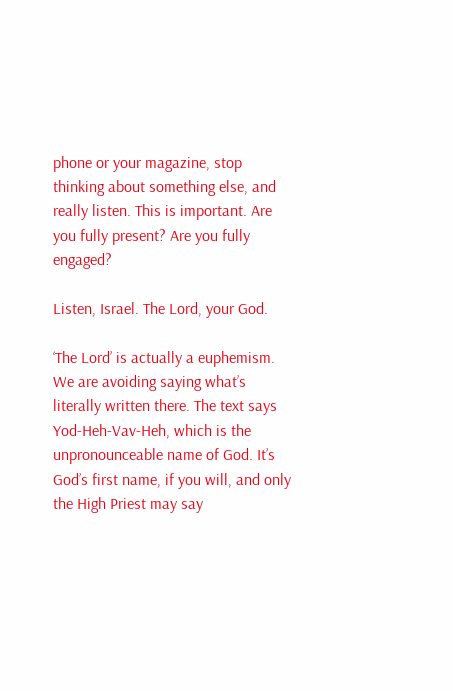phone or your magazine, stop thinking about something else, and really listen. This is important. Are you fully present? Are you fully engaged?

Listen, Israel. The Lord, your God.

‘The Lord’ is actually a euphemism. We are avoiding saying what’s literally written there. The text says Yod-Heh-Vav-Heh, which is the unpronounceable name of God. It’s God’s first name, if you will, and only the High Priest may say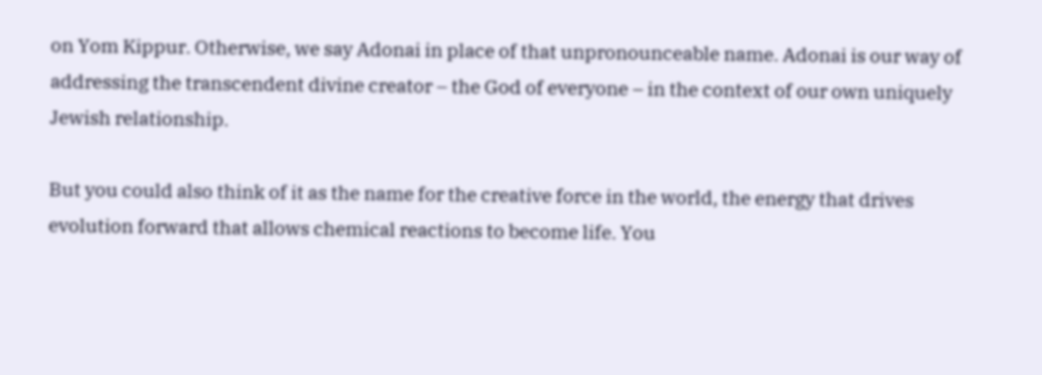on Yom Kippur. Otherwise, we say Adonai in place of that unpronounceable name. Adonai is our way of addressing the transcendent divine creator – the God of everyone – in the context of our own uniquely Jewish relationship.

But you could also think of it as the name for the creative force in the world, the energy that drives evolution forward that allows chemical reactions to become life. You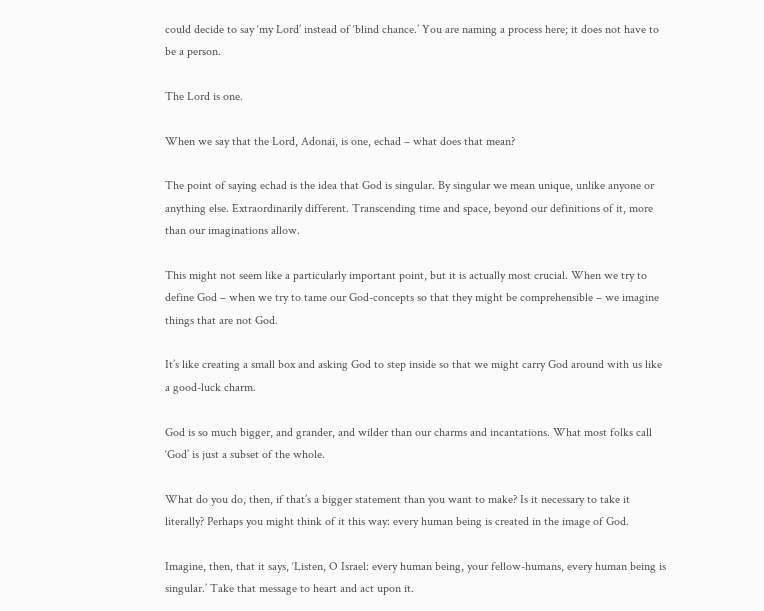could decide to say ‘my Lord’ instead of ‘blind chance.’ You are naming a process here; it does not have to be a person.

The Lord is one.

When we say that the Lord, Adonai, is one, echad – what does that mean?

The point of saying echad is the idea that God is singular. By singular we mean unique, unlike anyone or anything else. Extraordinarily different. Transcending time and space, beyond our definitions of it, more than our imaginations allow.

This might not seem like a particularly important point, but it is actually most crucial. When we try to define God – when we try to tame our God-concepts so that they might be comprehensible – we imagine things that are not God.

It’s like creating a small box and asking God to step inside so that we might carry God around with us like a good-luck charm.

God is so much bigger, and grander, and wilder than our charms and incantations. What most folks call ‘God’ is just a subset of the whole.

What do you do, then, if that’s a bigger statement than you want to make? Is it necessary to take it literally? Perhaps you might think of it this way: every human being is created in the image of God.

Imagine, then, that it says, ‘Listen, O Israel: every human being, your fellow-humans, every human being is singular.’ Take that message to heart and act upon it.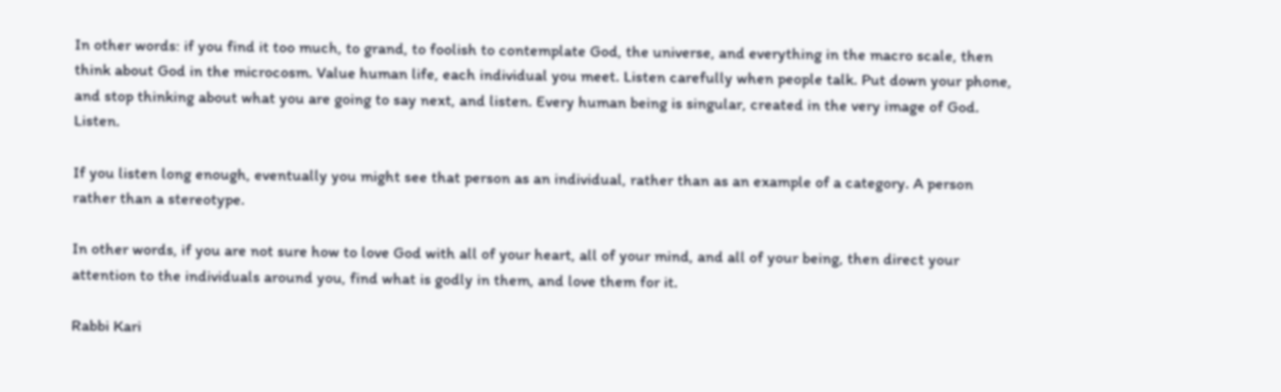In other words: if you find it too much, to grand, to foolish to contemplate God, the universe, and everything in the macro scale, then think about God in the microcosm. Value human life, each individual you meet. Listen carefully when people talk. Put down your phone, and stop thinking about what you are going to say next, and listen. Every human being is singular, created in the very image of God. Listen.

If you listen long enough, eventually you might see that person as an individual, rather than as an example of a category. A person rather than a stereotype.

In other words, if you are not sure how to love God with all of your heart, all of your mind, and all of your being, then direct your attention to the individuals around you, find what is godly in them, and love them for it.

Rabbi Kari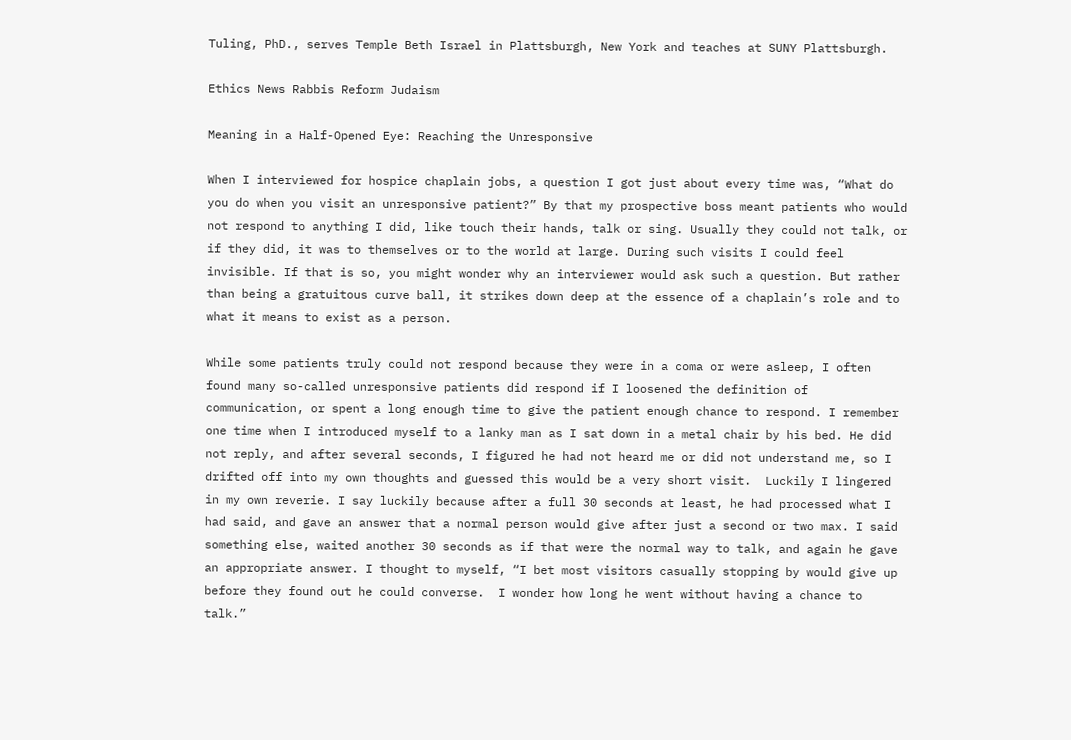Tuling, PhD., serves Temple Beth Israel in Plattsburgh, New York and teaches at SUNY Plattsburgh.

Ethics News Rabbis Reform Judaism

Meaning in a Half-Opened Eye: Reaching the Unresponsive

When I interviewed for hospice chaplain jobs, a question I got just about every time was, “What do you do when you visit an unresponsive patient?” By that my prospective boss meant patients who would not respond to anything I did, like touch their hands, talk or sing. Usually they could not talk, or if they did, it was to themselves or to the world at large. During such visits I could feel invisible. If that is so, you might wonder why an interviewer would ask such a question. But rather than being a gratuitous curve ball, it strikes down deep at the essence of a chaplain’s role and to what it means to exist as a person.

While some patients truly could not respond because they were in a coma or were asleep, I often found many so-called unresponsive patients did respond if I loosened the definition of communication, or spent a long enough time to give the patient enough chance to respond. I remember one time when I introduced myself to a lanky man as I sat down in a metal chair by his bed. He did not reply, and after several seconds, I figured he had not heard me or did not understand me, so I drifted off into my own thoughts and guessed this would be a very short visit.  Luckily I lingered in my own reverie. I say luckily because after a full 30 seconds at least, he had processed what I had said, and gave an answer that a normal person would give after just a second or two max. I said something else, waited another 30 seconds as if that were the normal way to talk, and again he gave an appropriate answer. I thought to myself, “I bet most visitors casually stopping by would give up before they found out he could converse.  I wonder how long he went without having a chance to talk.”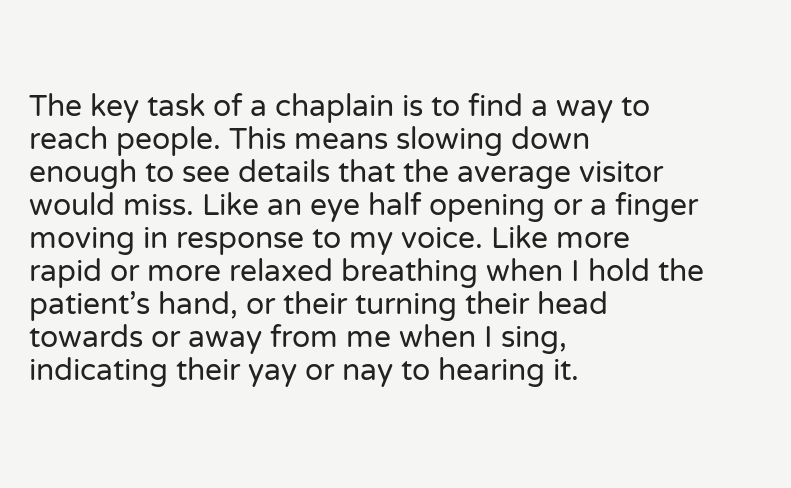The key task of a chaplain is to find a way to reach people. This means slowing down enough to see details that the average visitor would miss. Like an eye half opening or a finger moving in response to my voice. Like more rapid or more relaxed breathing when I hold the patient’s hand, or their turning their head towards or away from me when I sing, indicating their yay or nay to hearing it.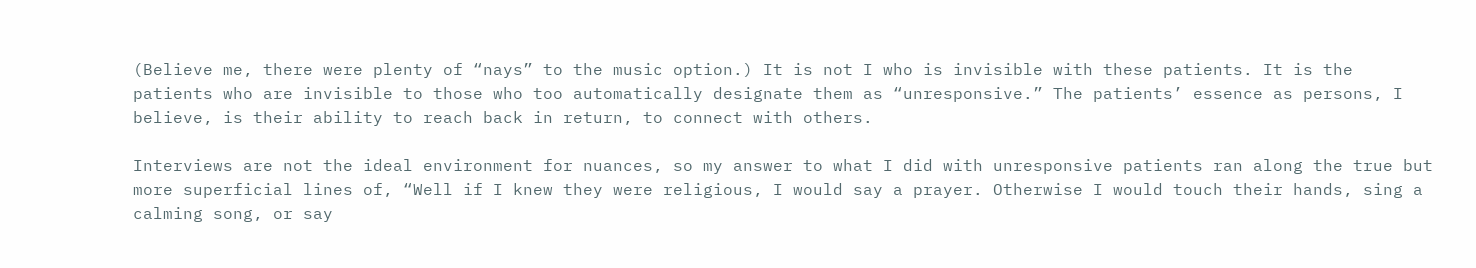(Believe me, there were plenty of “nays” to the music option.) It is not I who is invisible with these patients. It is the patients who are invisible to those who too automatically designate them as “unresponsive.” The patients’ essence as persons, I believe, is their ability to reach back in return, to connect with others.

Interviews are not the ideal environment for nuances, so my answer to what I did with unresponsive patients ran along the true but more superficial lines of, “Well if I knew they were religious, I would say a prayer. Otherwise I would touch their hands, sing a calming song, or say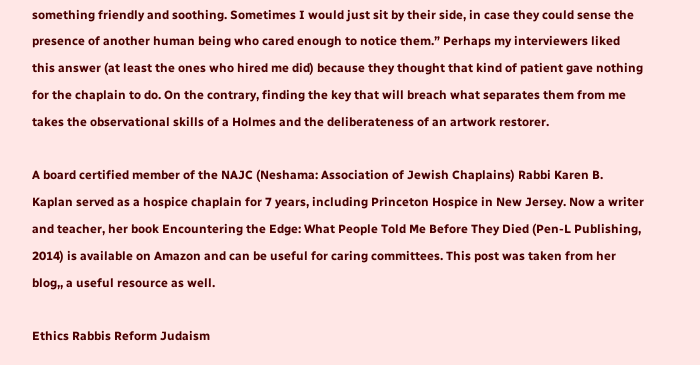something friendly and soothing. Sometimes I would just sit by their side, in case they could sense the presence of another human being who cared enough to notice them.” Perhaps my interviewers liked this answer (at least the ones who hired me did) because they thought that kind of patient gave nothing for the chaplain to do. On the contrary, finding the key that will breach what separates them from me takes the observational skills of a Holmes and the deliberateness of an artwork restorer.

A board certified member of the NAJC (Neshama: Association of Jewish Chaplains) Rabbi Karen B. Kaplan served as a hospice chaplain for 7 years, including Princeton Hospice in New Jersey. Now a writer and teacher, her book Encountering the Edge: What People Told Me Before They Died (Pen-L Publishing, 2014) is available on Amazon and can be useful for caring committees. This post was taken from her blog,, a useful resource as well.

Ethics Rabbis Reform Judaism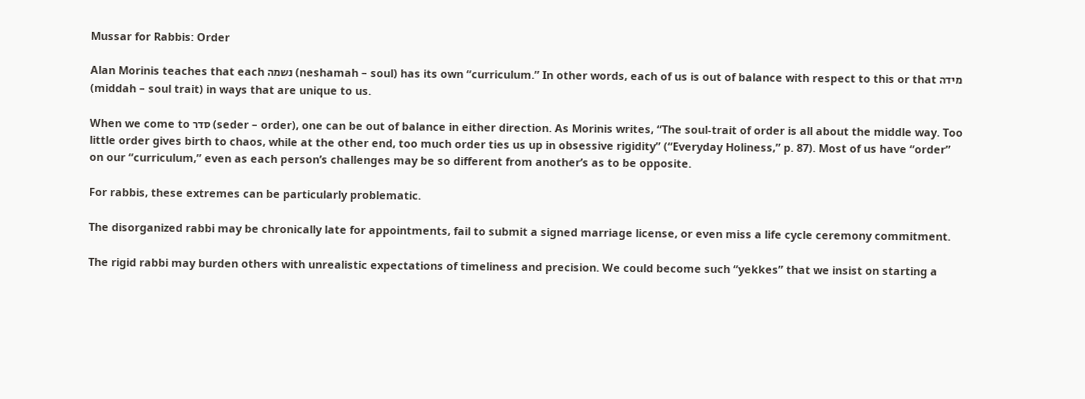Mussar for Rabbis: Order

Alan Morinis teaches that each נשמה (neshamah – soul) has its own “curriculum.” In other words, each of us is out of balance with respect to this or that מידה (middah – soul trait) in ways that are unique to us.

When we come to סדר (seder – order), one can be out of balance in either direction. As Morinis writes, “The soul-trait of order is all about the middle way. Too little order gives birth to chaos, while at the other end, too much order ties us up in obsessive rigidity” (“Everyday Holiness,” p. 87). Most of us have “order” on our “curriculum,” even as each person’s challenges may be so different from another’s as to be opposite.

For rabbis, these extremes can be particularly problematic.

The disorganized rabbi may be chronically late for appointments, fail to submit a signed marriage license, or even miss a life cycle ceremony commitment.

The rigid rabbi may burden others with unrealistic expectations of timeliness and precision. We could become such “yekkes” that we insist on starting a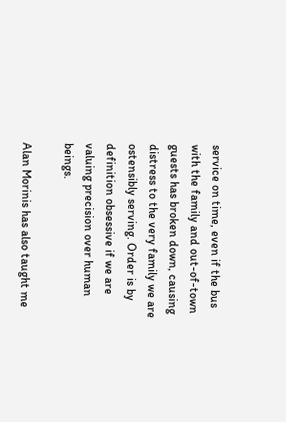service on time, even if the bus with the family and out-of-town guests has broken down, causing distress to the very family we are ostensibly serving. Order is by definition obsessive if we are valuing precision over human beings.

Alan Morinis has also taught me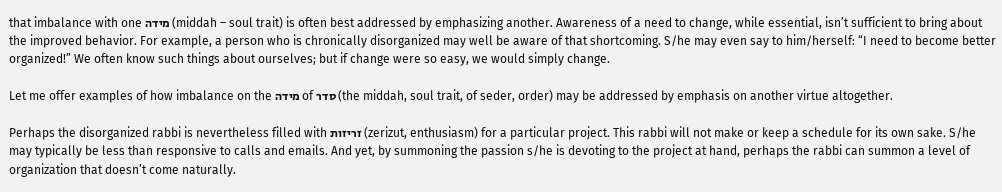that imbalance with one מידה (middah – soul trait) is often best addressed by emphasizing another. Awareness of a need to change, while essential, isn’t sufficient to bring about the improved behavior. For example, a person who is chronically disorganized may well be aware of that shortcoming. S/he may even say to him/herself: “I need to become better organized!” We often know such things about ourselves; but if change were so easy, we would simply change.

Let me offer examples of how imbalance on the מידה of סדר (the middah, soul trait, of seder, order) may be addressed by emphasis on another virtue altogether.

Perhaps the disorganized rabbi is nevertheless filled with זריזות (zerizut, enthusiasm) for a particular project. This rabbi will not make or keep a schedule for its own sake. S/he may typically be less than responsive to calls and emails. And yet, by summoning the passion s/he is devoting to the project at hand, perhaps the rabbi can summon a level of organization that doesn’t come naturally.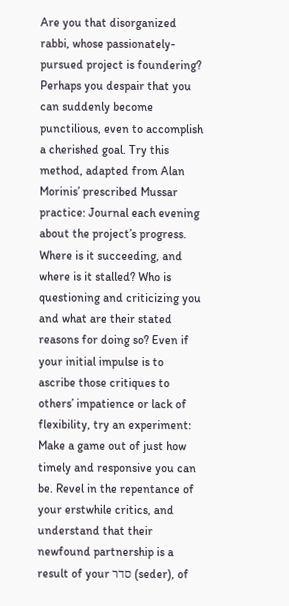Are you that disorganized rabbi, whose passionately-pursued project is foundering? Perhaps you despair that you can suddenly become punctilious, even to accomplish a cherished goal. Try this method, adapted from Alan Morinis’ prescribed Mussar practice: Journal each evening about the project’s progress. Where is it succeeding, and where is it stalled? Who is questioning and criticizing you and what are their stated reasons for doing so? Even if your initial impulse is to ascribe those critiques to others’ impatience or lack of flexibility, try an experiment: Make a game out of just how timely and responsive you can be. Revel in the repentance of your erstwhile critics, and understand that their newfound partnership is a result of your סדר (seder), of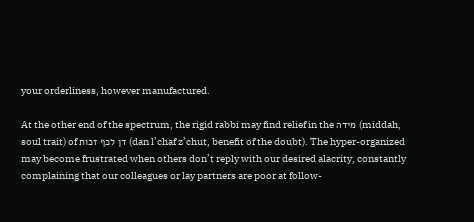your orderliness, however manufactured.

At the other end of the spectrum, the rigid rabbi may find relief in the מידה (middah, soul trait) of דן לכף זכות (dan l’chaf z’chut, benefit of the doubt). The hyper-organized may become frustrated when others don’t reply with our desired alacrity, constantly complaining that our colleagues or lay partners are poor at follow-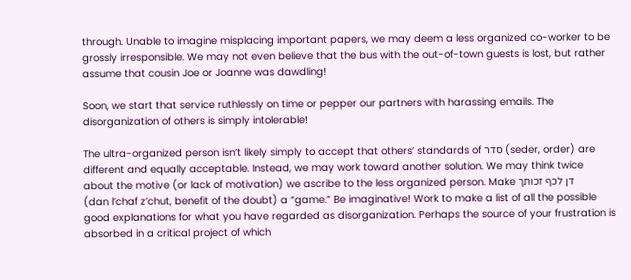through. Unable to imagine misplacing important papers, we may deem a less organized co-worker to be grossly irresponsible. We may not even believe that the bus with the out-of-town guests is lost, but rather assume that cousin Joe or Joanne was dawdling!

Soon, we start that service ruthlessly on time or pepper our partners with harassing emails. The disorganization of others is simply intolerable!

The ultra-organized person isn’t likely simply to accept that others’ standards of סדר (seder, order) are different and equally acceptable. Instead, we may work toward another solution. We may think twice about the motive (or lack of motivation) we ascribe to the less organized person. Make דן לכף זכותך
(dan l’chaf z’chut, benefit of the doubt) a “game.” Be imaginative! Work to make a list of all the possible good explanations for what you have regarded as disorganization. Perhaps the source of your frustration is absorbed in a critical project of which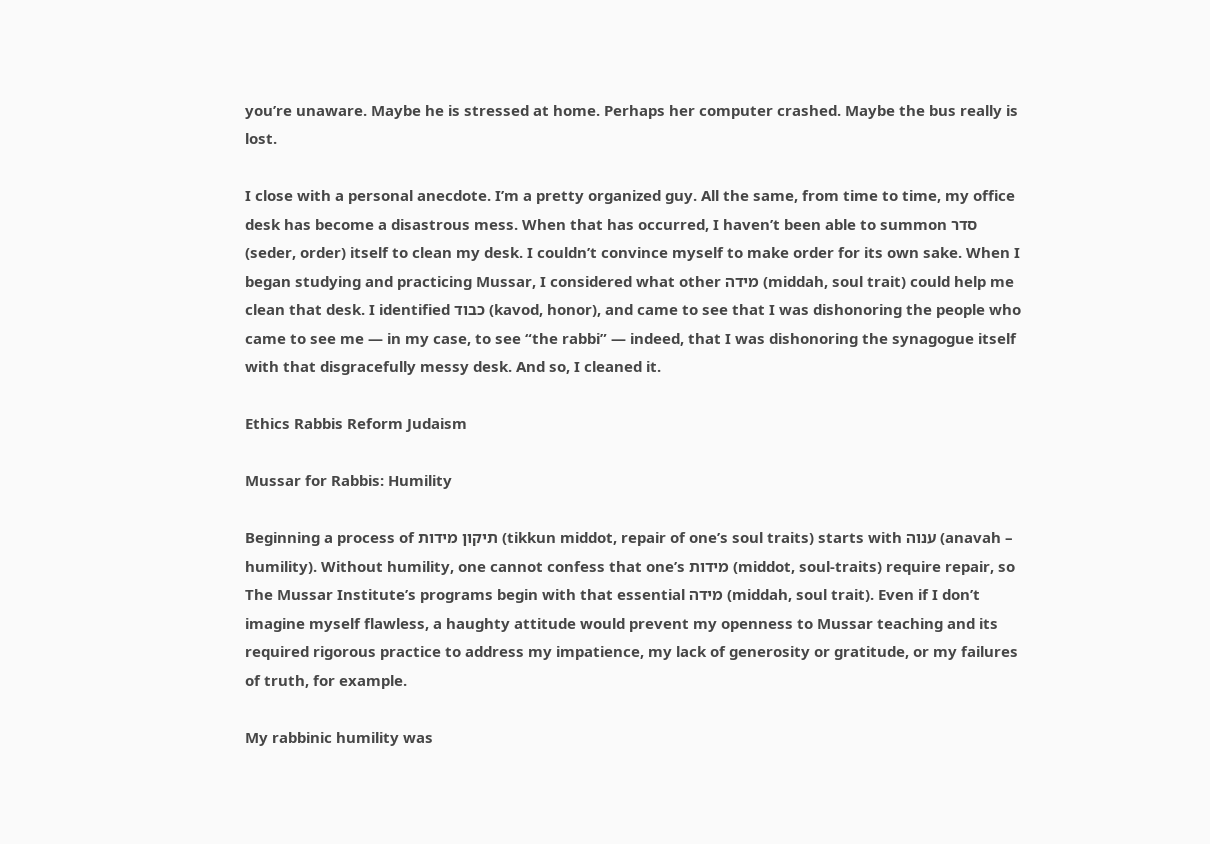you’re unaware. Maybe he is stressed at home. Perhaps her computer crashed. Maybe the bus really is lost.

I close with a personal anecdote. I’m a pretty organized guy. All the same, from time to time, my office desk has become a disastrous mess. When that has occurred, I haven’t been able to summon סדר (seder, order) itself to clean my desk. I couldn’t convince myself to make order for its own sake. When I began studying and practicing Mussar, I considered what other מידה (middah, soul trait) could help me clean that desk. I identified כבוד (kavod, honor), and came to see that I was dishonoring the people who came to see me — in my case, to see “the rabbi” — indeed, that I was dishonoring the synagogue itself with that disgracefully messy desk. And so, I cleaned it.

Ethics Rabbis Reform Judaism

Mussar for Rabbis: Humility

Beginning a process of תיקון מידות (tikkun middot, repair of one’s soul traits) starts with ענוה (anavah – humility). Without humility, one cannot confess that one’s מידות (middot, soul-traits) require repair, so The Mussar Institute’s programs begin with that essential מידה (middah, soul trait). Even if I don’t imagine myself flawless, a haughty attitude would prevent my openness to Mussar teaching and its required rigorous practice to address my impatience, my lack of generosity or gratitude, or my failures of truth, for example.

My rabbinic humility was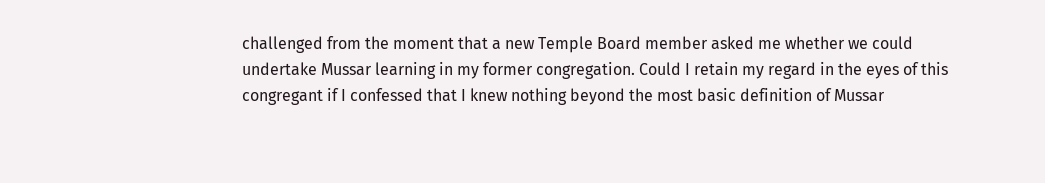challenged from the moment that a new Temple Board member asked me whether we could undertake Mussar learning in my former congregation. Could I retain my regard in the eyes of this congregant if I confessed that I knew nothing beyond the most basic definition of Mussar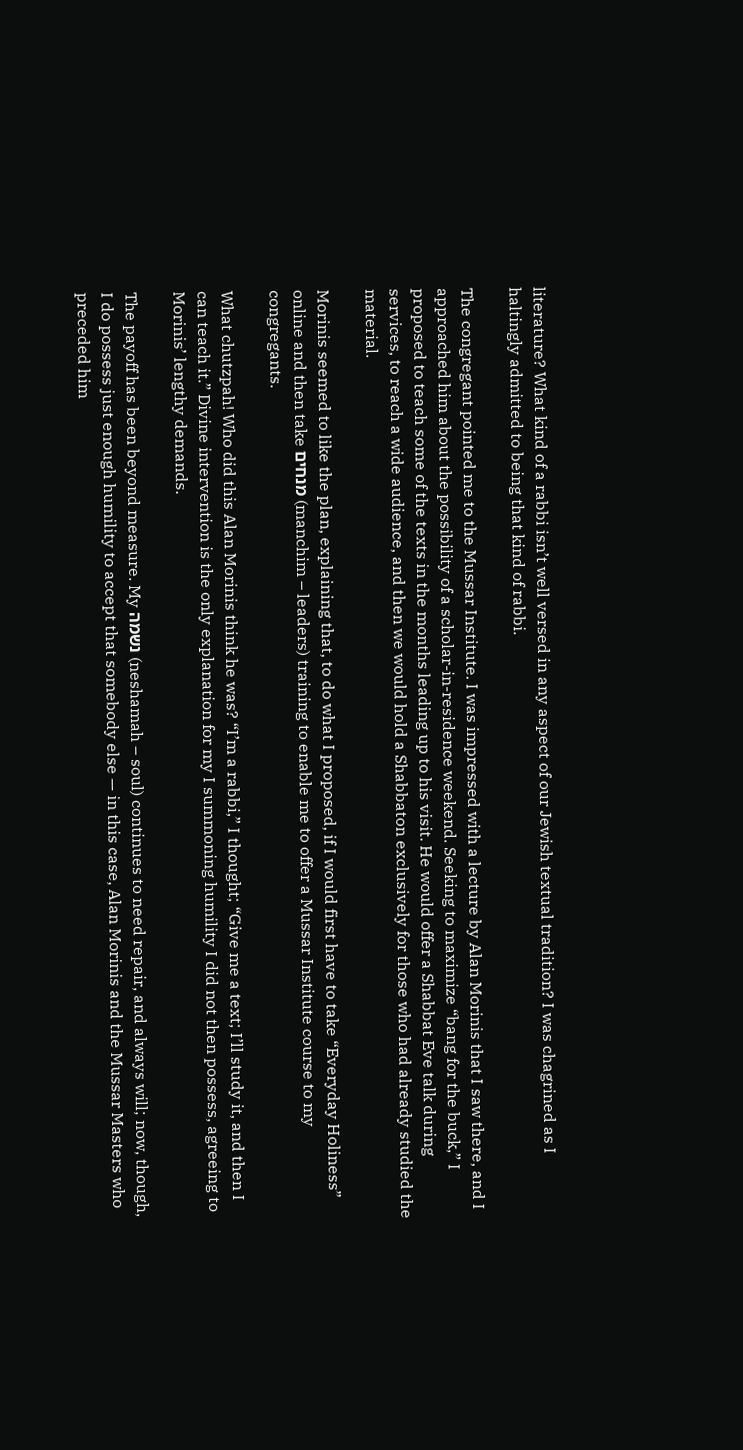literature? What kind of a rabbi isn’t well versed in any aspect of our Jewish textual tradition? I was chagrined as I haltingly admitted to being that kind of rabbi.

The congregant pointed me to the Mussar Institute. I was impressed with a lecture by Alan Morinis that I saw there, and I approached him about the possibility of a scholar-in-residence weekend. Seeking to maximize “bang for the buck,” I proposed to teach some of the texts in the months leading up to his visit. He would offer a Shabbat Eve talk during services, to reach a wide audience, and then we would hold a Shabbaton exclusively for those who had already studied the material.

Morinis seemed to like the plan, explaining that, to do what I proposed, if I would first have to take “Everyday Holiness” online and then take מנחים (manchim – leaders) training to enable me to offer a Mussar Institute course to my congregants.

What chutzpah! Who did this Alan Morinis think he was? “I’m a rabbi,” I thought; “Give me a text; I’ll study it, and then I can teach it.” Divine intervention is the only explanation for my I summoning humility I did not then possess, agreeing to Morinis’ lengthy demands.

The payoff has been beyond measure. My נשמה (neshamah – soul) continues to need repair, and always will; now, though, I do possess just enough humility to accept that somebody else — in this case, Alan Morinis and the Mussar Masters who preceded him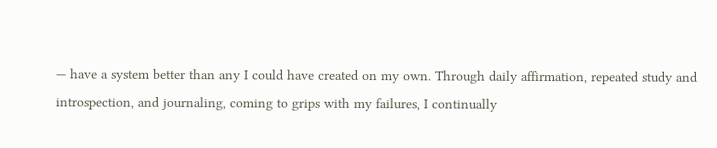— have a system better than any I could have created on my own. Through daily affirmation, repeated study and introspection, and journaling, coming to grips with my failures, I continually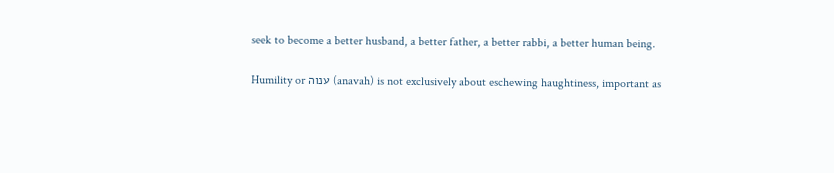seek to become a better husband, a better father, a better rabbi, a better human being.

Humility or ענוה (anavah) is not exclusively about eschewing haughtiness, important as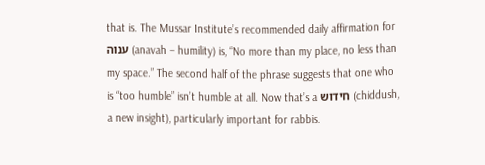that is. The Mussar Institute’s recommended daily affirmation for ענוה (anavah – humility) is, “No more than my place, no less than my space.” The second half of the phrase suggests that one who is “too humble” isn’t humble at all. Now that’s a חידוש (chiddush, a new insight), particularly important for rabbis.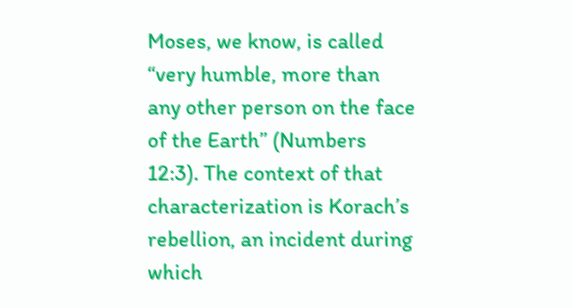Moses, we know, is called “very humble, more than any other person on the face of the Earth” (Numbers 12:3). The context of that characterization is Korach’s rebellion, an incident during which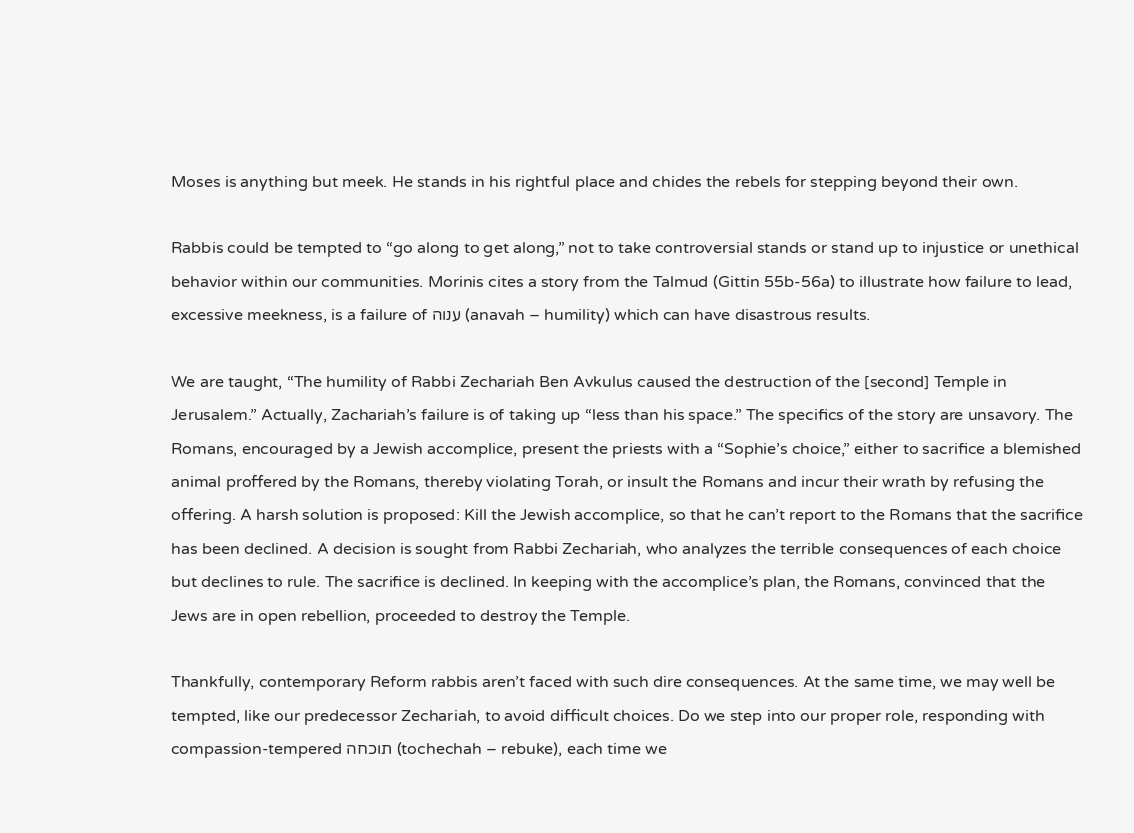Moses is anything but meek. He stands in his rightful place and chides the rebels for stepping beyond their own.

Rabbis could be tempted to “go along to get along,” not to take controversial stands or stand up to injustice or unethical behavior within our communities. Morinis cites a story from the Talmud (Gittin 55b-56a) to illustrate how failure to lead, excessive meekness, is a failure of ענוה (anavah – humility) which can have disastrous results.

We are taught, “The humility of Rabbi Zechariah Ben Avkulus caused the destruction of the [second] Temple in Jerusalem.” Actually, Zachariah’s failure is of taking up “less than his space.” The specifics of the story are unsavory. The Romans, encouraged by a Jewish accomplice, present the priests with a “Sophie’s choice,” either to sacrifice a blemished animal proffered by the Romans, thereby violating Torah, or insult the Romans and incur their wrath by refusing the offering. A harsh solution is proposed: Kill the Jewish accomplice, so that he can’t report to the Romans that the sacrifice has been declined. A decision is sought from Rabbi Zechariah, who analyzes the terrible consequences of each choice but declines to rule. The sacrifice is declined. In keeping with the accomplice’s plan, the Romans, convinced that the Jews are in open rebellion, proceeded to destroy the Temple.

Thankfully, contemporary Reform rabbis aren’t faced with such dire consequences. At the same time, we may well be tempted, like our predecessor Zechariah, to avoid difficult choices. Do we step into our proper role, responding with compassion-tempered תוכחה (tochechah – rebuke), each time we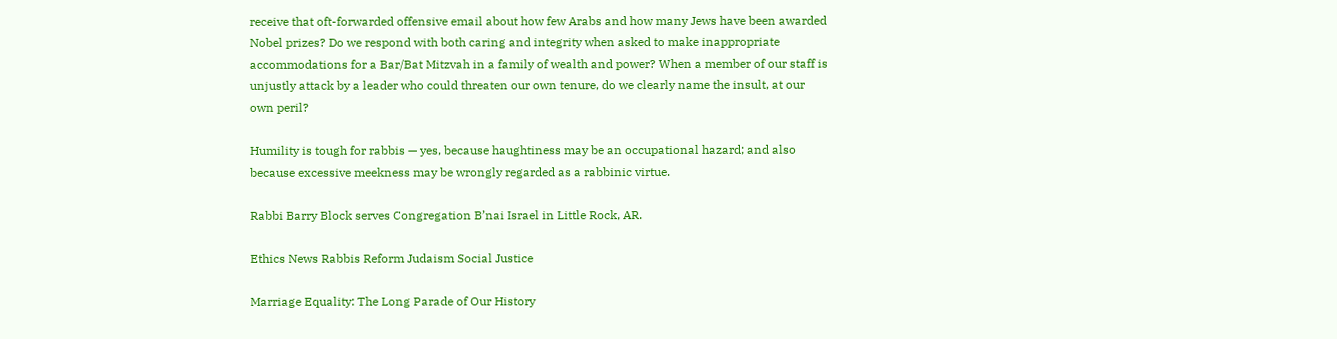receive that oft-forwarded offensive email about how few Arabs and how many Jews have been awarded Nobel prizes? Do we respond with both caring and integrity when asked to make inappropriate accommodations for a Bar/Bat Mitzvah in a family of wealth and power? When a member of our staff is unjustly attack by a leader who could threaten our own tenure, do we clearly name the insult, at our own peril?

Humility is tough for rabbis — yes, because haughtiness may be an occupational hazard; and also because excessive meekness may be wrongly regarded as a rabbinic virtue.

Rabbi Barry Block serves Congregation B’nai Israel in Little Rock, AR.

Ethics News Rabbis Reform Judaism Social Justice

Marriage Equality: The Long Parade of Our History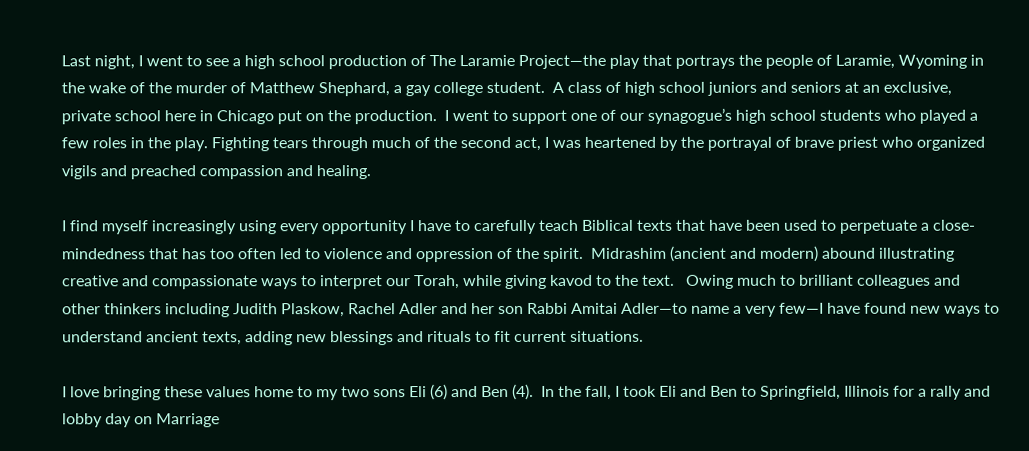Last night, I went to see a high school production of The Laramie Project—the play that portrays the people of Laramie, Wyoming in the wake of the murder of Matthew Shephard, a gay college student.  A class of high school juniors and seniors at an exclusive, private school here in Chicago put on the production.  I went to support one of our synagogue’s high school students who played a few roles in the play. Fighting tears through much of the second act, I was heartened by the portrayal of brave priest who organized vigils and preached compassion and healing.

I find myself increasingly using every opportunity I have to carefully teach Biblical texts that have been used to perpetuate a close-mindedness that has too often led to violence and oppression of the spirit.  Midrashim (ancient and modern) abound illustrating creative and compassionate ways to interpret our Torah, while giving kavod to the text.   Owing much to brilliant colleagues and other thinkers including Judith Plaskow, Rachel Adler and her son Rabbi Amitai Adler—to name a very few—I have found new ways to understand ancient texts, adding new blessings and rituals to fit current situations.

I love bringing these values home to my two sons Eli (6) and Ben (4).  In the fall, I took Eli and Ben to Springfield, Illinois for a rally and lobby day on Marriage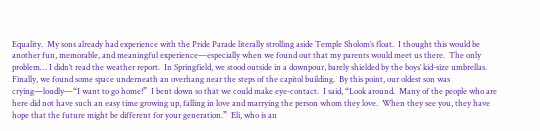Equality.  My sons already had experience with the Pride Parade literally strolling aside Temple Sholom’s float.  I thought this would be another fun, memorable, and meaningful experience—especially when we found out that my parents would meet us there.  The only problem… I didn’t read the weather report.  In Springfield, we stood outside in a downpour, barely shielded by the boys’ kid-size umbrellas.  Finally, we found some space underneath an overhang near the steps of the capitol building.  By this point, our oldest son was crying—loudly—“I want to go home!”  I bent down so that we could make eye-contact.  I said, “Look around.  Many of the people who are here did not have such an easy time growing up, falling in love and marrying the person whom they love.  When they see you, they have hope that the future might be different for your generation.”  Eli, who is an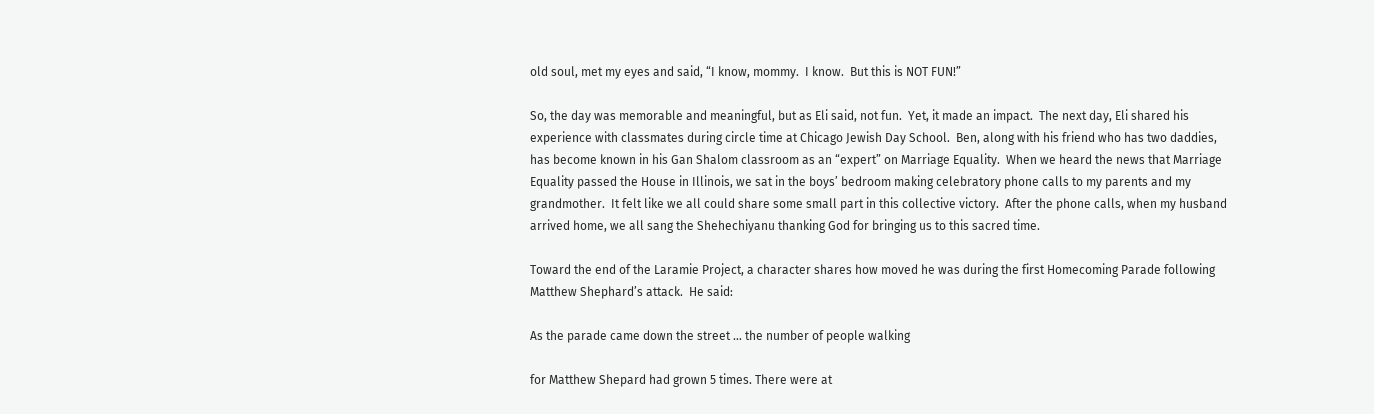old soul, met my eyes and said, “I know, mommy.  I know.  But this is NOT FUN!”

So, the day was memorable and meaningful, but as Eli said, not fun.  Yet, it made an impact.  The next day, Eli shared his experience with classmates during circle time at Chicago Jewish Day School.  Ben, along with his friend who has two daddies, has become known in his Gan Shalom classroom as an “expert” on Marriage Equality.  When we heard the news that Marriage Equality passed the House in Illinois, we sat in the boys’ bedroom making celebratory phone calls to my parents and my grandmother.  It felt like we all could share some small part in this collective victory.  After the phone calls, when my husband arrived home, we all sang the Shehechiyanu thanking God for bringing us to this sacred time.

Toward the end of the Laramie Project, a character shares how moved he was during the first Homecoming Parade following Matthew Shephard’s attack.  He said:

As the parade came down the street … the number of people walking

for Matthew Shepard had grown 5 times. There were at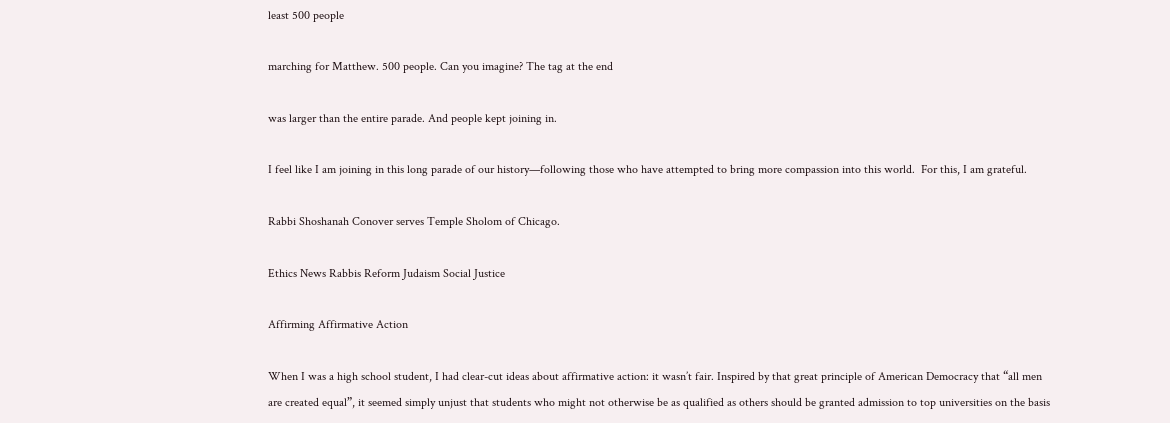least 500 people

marching for Matthew. 500 people. Can you imagine? The tag at the end

was larger than the entire parade. And people kept joining in.

I feel like I am joining in this long parade of our history—following those who have attempted to bring more compassion into this world.  For this, I am grateful.

Rabbi Shoshanah Conover serves Temple Sholom of Chicago.

Ethics News Rabbis Reform Judaism Social Justice

Affirming Affirmative Action

When I was a high school student, I had clear-cut ideas about affirmative action: it wasn’t fair. Inspired by that great principle of American Democracy that “all men are created equal”, it seemed simply unjust that students who might not otherwise be as qualified as others should be granted admission to top universities on the basis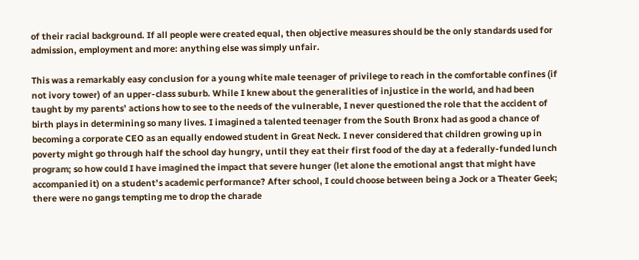of their racial background. If all people were created equal, then objective measures should be the only standards used for admission, employment and more: anything else was simply unfair.

This was a remarkably easy conclusion for a young white male teenager of privilege to reach in the comfortable confines (if not ivory tower) of an upper-class suburb. While I knew about the generalities of injustice in the world, and had been taught by my parents’ actions how to see to the needs of the vulnerable, I never questioned the role that the accident of birth plays in determining so many lives. I imagined a talented teenager from the South Bronx had as good a chance of becoming a corporate CEO as an equally endowed student in Great Neck. I never considered that children growing up in poverty might go through half the school day hungry, until they eat their first food of the day at a federally-funded lunch program; so how could I have imagined the impact that severe hunger (let alone the emotional angst that might have accompanied it) on a student’s academic performance? After school, I could choose between being a Jock or a Theater Geek; there were no gangs tempting me to drop the charade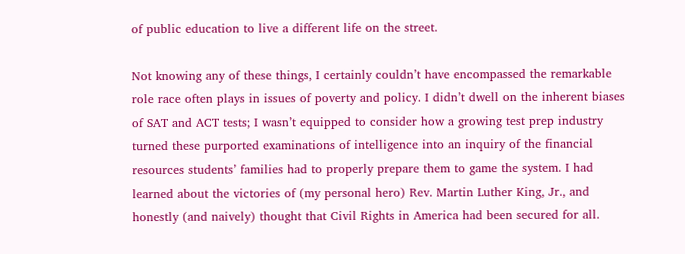of public education to live a different life on the street.

Not knowing any of these things, I certainly couldn’t have encompassed the remarkable role race often plays in issues of poverty and policy. I didn’t dwell on the inherent biases of SAT and ACT tests; I wasn’t equipped to consider how a growing test prep industry turned these purported examinations of intelligence into an inquiry of the financial resources students’ families had to properly prepare them to game the system. I had learned about the victories of (my personal hero) Rev. Martin Luther King, Jr., and honestly (and naively) thought that Civil Rights in America had been secured for all.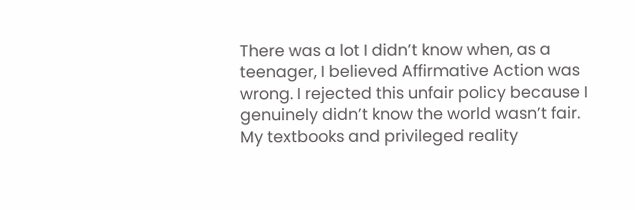There was a lot I didn’t know when, as a teenager, I believed Affirmative Action was wrong. I rejected this unfair policy because I genuinely didn’t know the world wasn’t fair. My textbooks and privileged reality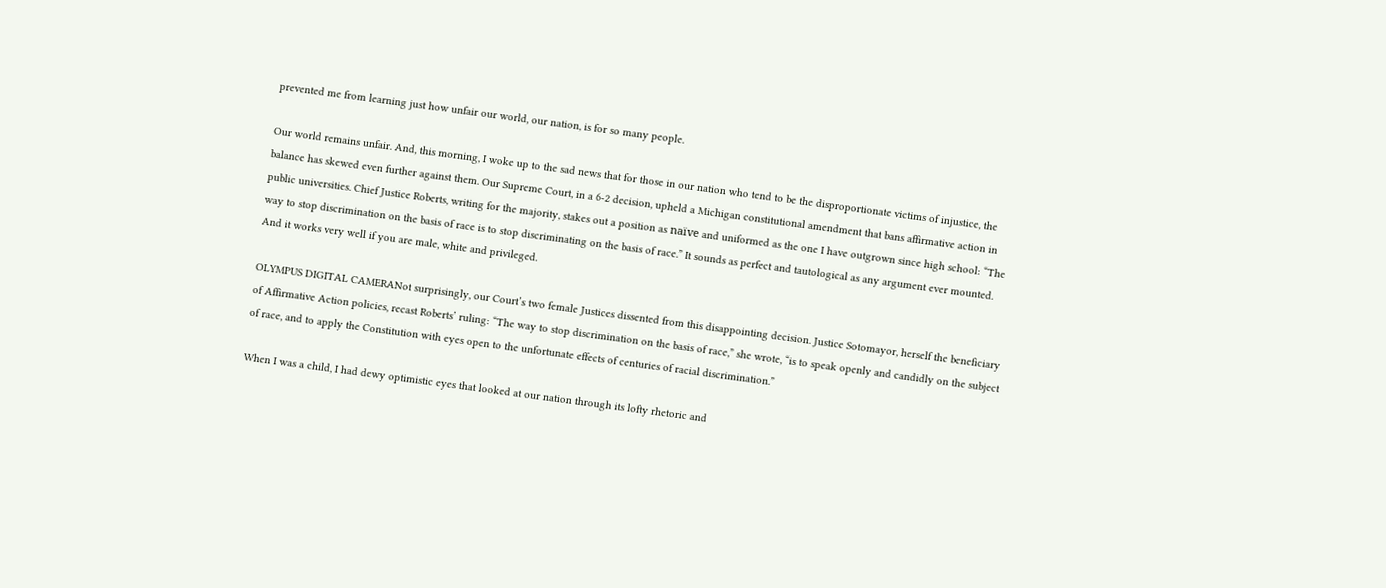prevented me from learning just how unfair our world, our nation, is for so many people.

Our world remains unfair. And, this morning, I woke up to the sad news that for those in our nation who tend to be the disproportionate victims of injustice, the balance has skewed even further against them. Our Supreme Court, in a 6-2 decision, upheld a Michigan constitutional amendment that bans affirmative action in public universities. Chief Justice Roberts, writing for the majority, stakes out a position as naïve and uniformed as the one I have outgrown since high school: “The way to stop discrimination on the basis of race is to stop discriminating on the basis of race.” It sounds as perfect and tautological as any argument ever mounted. And it works very well if you are male, white and privileged.

OLYMPUS DIGITAL CAMERANot surprisingly, our Court’s two female Justices dissented from this disappointing decision. Justice Sotomayor, herself the beneficiary of Affirmative Action policies, recast Roberts’ ruling: “The way to stop discrimination on the basis of race,” she wrote, “is to speak openly and candidly on the subject of race, and to apply the Constitution with eyes open to the unfortunate effects of centuries of racial discrimination.”

When I was a child, I had dewy optimistic eyes that looked at our nation through its lofty rhetoric and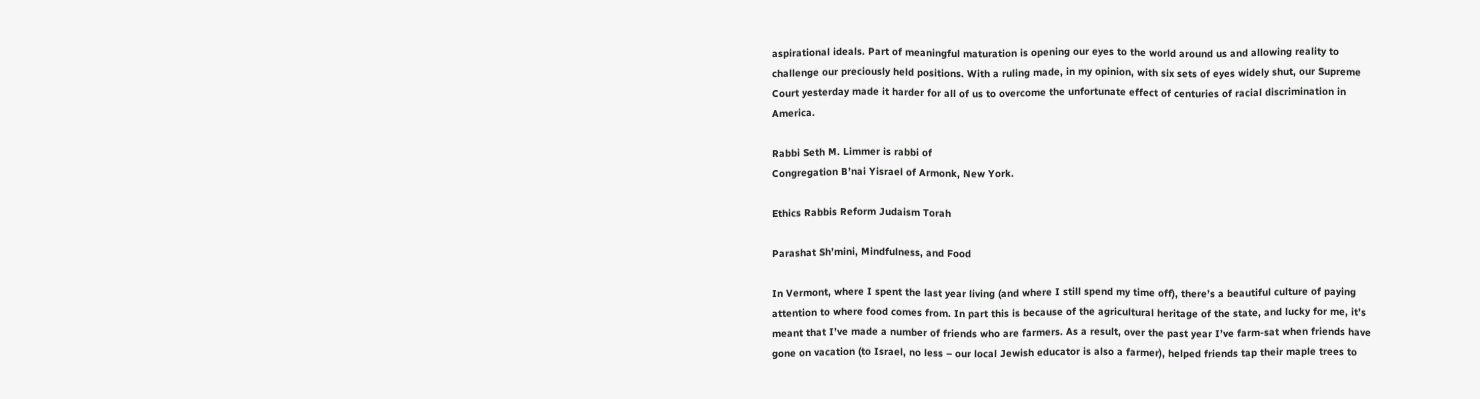aspirational ideals. Part of meaningful maturation is opening our eyes to the world around us and allowing reality to challenge our preciously held positions. With a ruling made, in my opinion, with six sets of eyes widely shut, our Supreme Court yesterday made it harder for all of us to overcome the unfortunate effect of centuries of racial discrimination in America.

Rabbi Seth M. Limmer is rabbi of
Congregation B’nai Yisrael of Armonk, New York.

Ethics Rabbis Reform Judaism Torah

Parashat Sh’mini, Mindfulness, and Food

In Vermont, where I spent the last year living (and where I still spend my time off), there’s a beautiful culture of paying attention to where food comes from. In part this is because of the agricultural heritage of the state, and lucky for me, it’s meant that I’ve made a number of friends who are farmers. As a result, over the past year I’ve farm-sat when friends have gone on vacation (to Israel, no less – our local Jewish educator is also a farmer), helped friends tap their maple trees to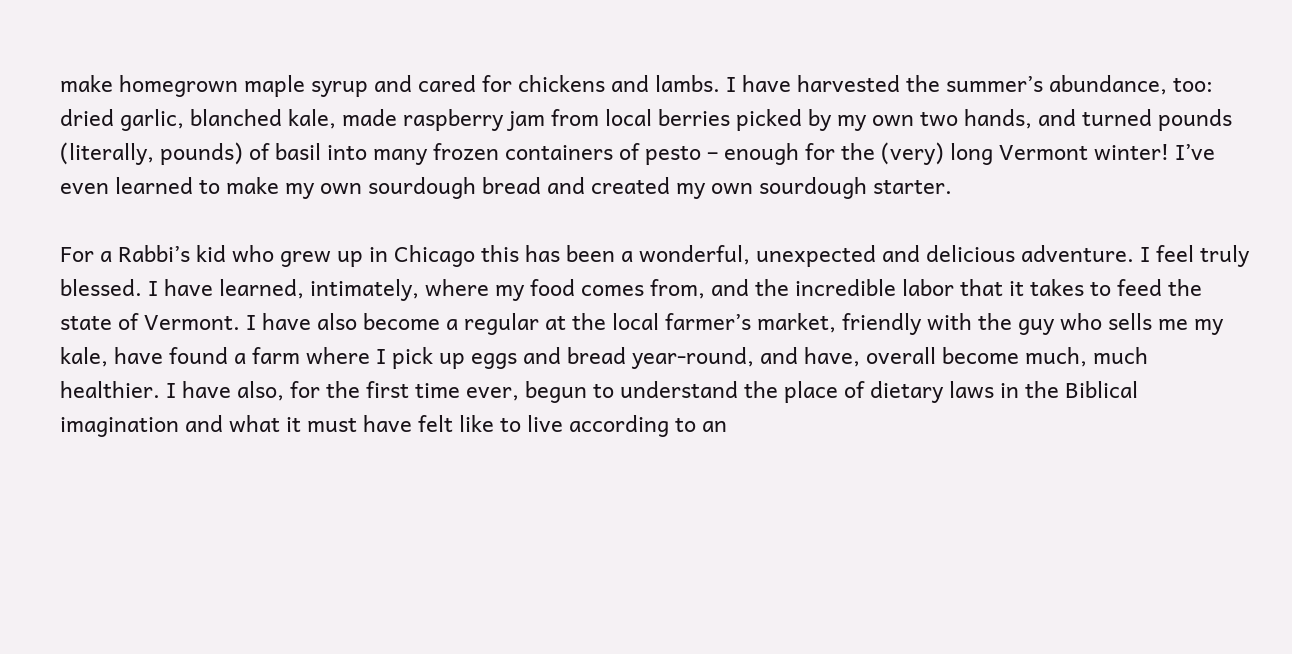make homegrown maple syrup and cared for chickens and lambs. I have harvested the summer’s abundance, too: dried garlic, blanched kale, made raspberry jam from local berries picked by my own two hands, and turned pounds (literally, pounds) of basil into many frozen containers of pesto – enough for the (very) long Vermont winter! I’ve even learned to make my own sourdough bread and created my own sourdough starter.

For a Rabbi’s kid who grew up in Chicago this has been a wonderful, unexpected and delicious adventure. I feel truly blessed. I have learned, intimately, where my food comes from, and the incredible labor that it takes to feed the state of Vermont. I have also become a regular at the local farmer’s market, friendly with the guy who sells me my kale, have found a farm where I pick up eggs and bread year-round, and have, overall become much, much healthier. I have also, for the first time ever, begun to understand the place of dietary laws in the Biblical imagination and what it must have felt like to live according to an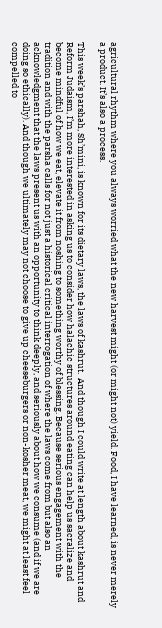agricultural rhythm where you always worried what the new harvest might (or might not) yield. Food, I have learned, is never merely a product. It’s also a process.

This week’s parshah, Sh’mini, is known for its dietary laws, the laws of kashrut.  And though I could write at length about kashrut and Reform Judaism, I’m more interested in asking us to consider how halachic structures around eating can help us sacralize and become mindful of how we eat, elevate it from noshing to something worthy of blessing. Because serious engagement with the tradition and with the parsha calls for not just a historical critical interrogation of where the laws come from but also an acknowledgment that the laws present us with an opportunity to think deeply, and seriously about how we consume (and if we are doing so ethically). And though we ultimately may not choose to give up cheeseburgers or non-kosher meat, we might at least feel compelled to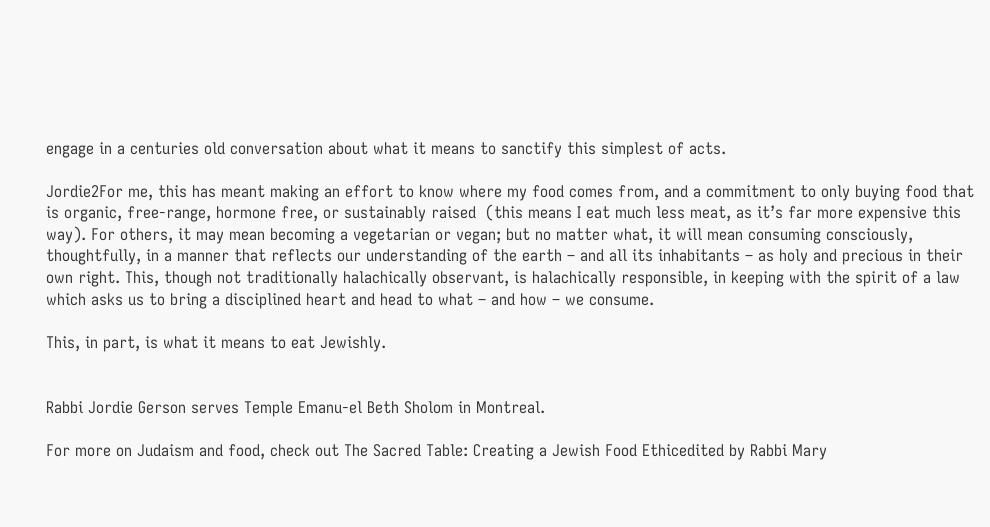engage in a centuries old conversation about what it means to sanctify this simplest of acts.

Jordie2For me, this has meant making an effort to know where my food comes from, and a commitment to only buying food that is organic, free-range, hormone free, or sustainably raised  (this means I eat much less meat, as it’s far more expensive this way). For others, it may mean becoming a vegetarian or vegan; but no matter what, it will mean consuming consciously, thoughtfully, in a manner that reflects our understanding of the earth – and all its inhabitants – as holy and precious in their own right. This, though not traditionally halachically observant, is halachically responsible, in keeping with the spirit of a law which asks us to bring a disciplined heart and head to what – and how – we consume.

This, in part, is what it means to eat Jewishly.


Rabbi Jordie Gerson serves Temple Emanu-el Beth Sholom in Montreal.

For more on Judaism and food, check out The Sacred Table: Creating a Jewish Food Ethicedited by Rabbi Mary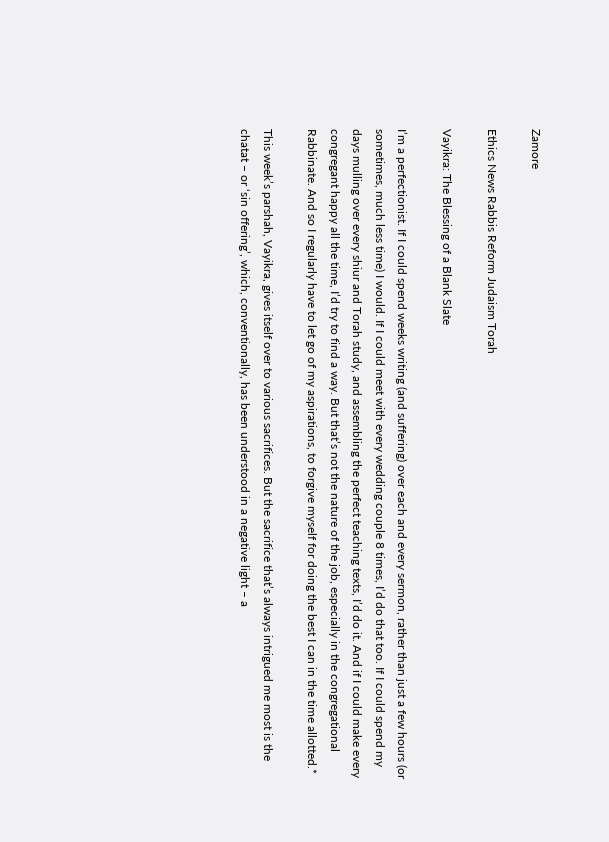Zamore

Ethics News Rabbis Reform Judaism Torah

Vayikra: The Blessing of a Blank Slate

I’m a perfectionist. If I could spend weeks writing (and suffering) over each and every sermon, rather than just a few hours (or sometimes, much less time) I would. If I could meet with every wedding couple 8 times, I’d do that too. If I could spend my days mulling over every shiur and Torah study, and assembling the perfect teaching texts, I’d do it. And if I could make every congregant happy all the time, I’d try to find a way. But that’s not the nature of the job, especially in the congregational Rabbinate. And so I regularly have to let go of my aspirations, to forgive myself for doing the best I can in the time allotted.*

This week’s parshah, Vayikra, gives itself over to various sacrifices. But the sacrifice that’s always intrigued me most is the chatat – or ‘sin offering’, which, conventionally, has been understood in a negative light – a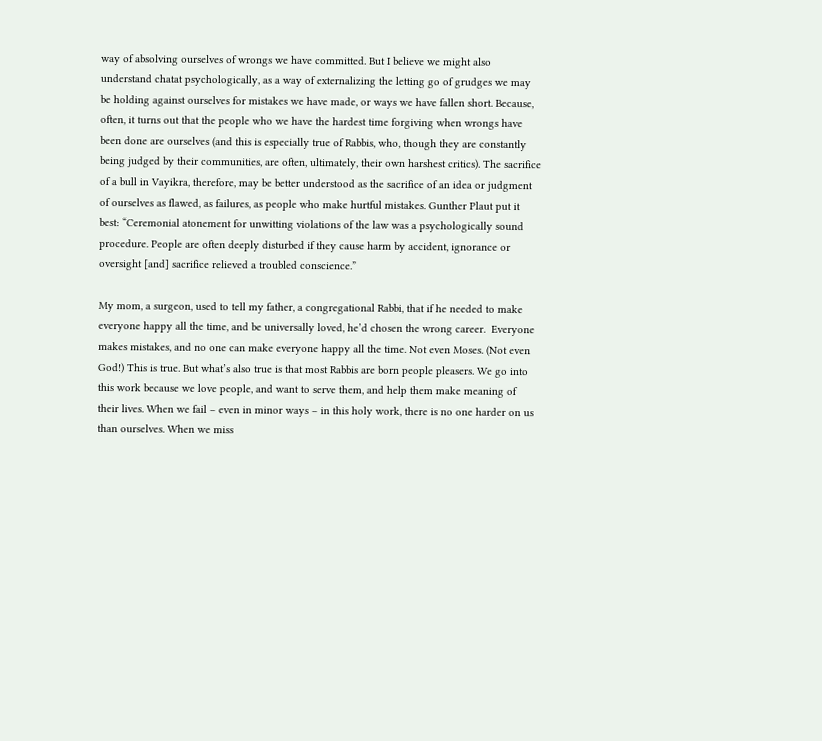way of absolving ourselves of wrongs we have committed. But I believe we might also understand chatat psychologically, as a way of externalizing the letting go of grudges we may be holding against ourselves for mistakes we have made, or ways we have fallen short. Because, often, it turns out that the people who we have the hardest time forgiving when wrongs have been done are ourselves (and this is especially true of Rabbis, who, though they are constantly being judged by their communities, are often, ultimately, their own harshest critics). The sacrifice of a bull in Vayikra, therefore, may be better understood as the sacrifice of an idea or judgment of ourselves as flawed, as failures, as people who make hurtful mistakes. Gunther Plaut put it best: “Ceremonial atonement for unwitting violations of the law was a psychologically sound procedure. People are often deeply disturbed if they cause harm by accident, ignorance or oversight [and] sacrifice relieved a troubled conscience.”

My mom, a surgeon, used to tell my father, a congregational Rabbi, that if he needed to make everyone happy all the time, and be universally loved, he’d chosen the wrong career.  Everyone makes mistakes, and no one can make everyone happy all the time. Not even Moses. (Not even God!) This is true. But what’s also true is that most Rabbis are born people pleasers. We go into this work because we love people, and want to serve them, and help them make meaning of their lives. When we fail – even in minor ways – in this holy work, there is no one harder on us than ourselves. When we miss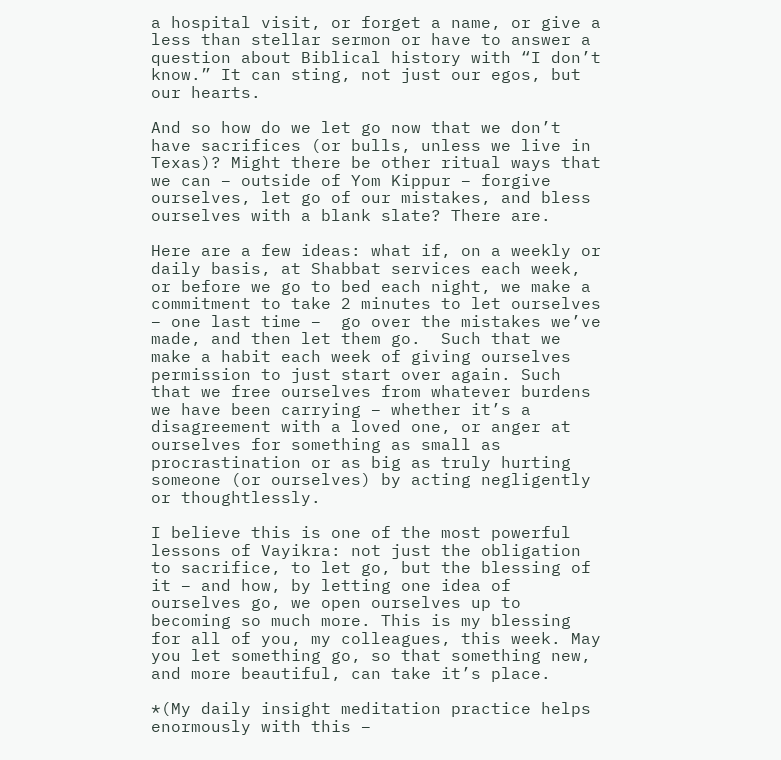a hospital visit, or forget a name, or give a less than stellar sermon or have to answer a question about Biblical history with “I don’t know.” It can sting, not just our egos, but our hearts.

And so how do we let go now that we don’t have sacrifices (or bulls, unless we live in Texas)? Might there be other ritual ways that we can – outside of Yom Kippur – forgive ourselves, let go of our mistakes, and bless ourselves with a blank slate? There are.

Here are a few ideas: what if, on a weekly or daily basis, at Shabbat services each week, or before we go to bed each night, we make a commitment to take 2 minutes to let ourselves – one last time –  go over the mistakes we’ve made, and then let them go.  Such that we make a habit each week of giving ourselves permission to just start over again. Such that we free ourselves from whatever burdens we have been carrying – whether it’s a disagreement with a loved one, or anger at ourselves for something as small as procrastination or as big as truly hurting someone (or ourselves) by acting negligently or thoughtlessly.

I believe this is one of the most powerful lessons of Vayikra: not just the obligation to sacrifice, to let go, but the blessing of it – and how, by letting one idea of ourselves go, we open ourselves up to becoming so much more. This is my blessing for all of you, my colleagues, this week. May you let something go, so that something new, and more beautiful, can take it’s place.

*(My daily insight meditation practice helps enormously with this –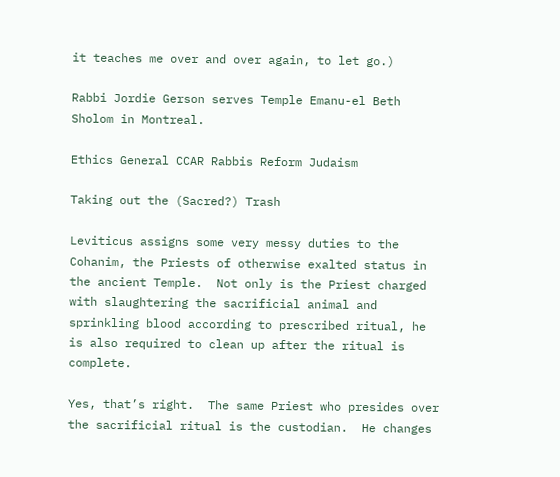it teaches me over and over again, to let go.)

Rabbi Jordie Gerson serves Temple Emanu-el Beth Sholom in Montreal.

Ethics General CCAR Rabbis Reform Judaism

Taking out the (Sacred?) Trash

Leviticus assigns some very messy duties to the Cohanim, the Priests of otherwise exalted status in the ancient Temple.  Not only is the Priest charged with slaughtering the sacrificial animal and sprinkling blood according to prescribed ritual, he is also required to clean up after the ritual is complete.

Yes, that’s right.  The same Priest who presides over the sacrificial ritual is the custodian.  He changes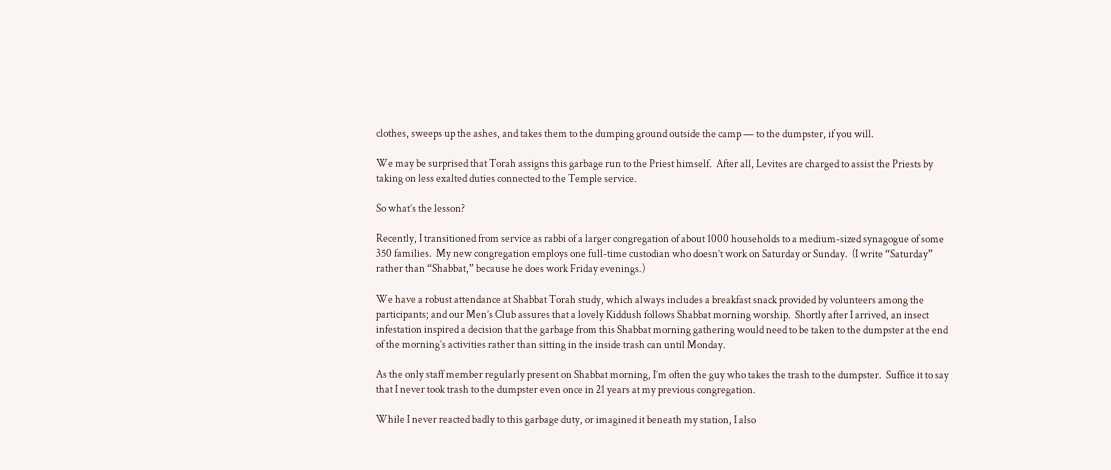clothes, sweeps up the ashes, and takes them to the dumping ground outside the camp — to the dumpster, if you will.

We may be surprised that Torah assigns this garbage run to the Priest himself.  After all, Levites are charged to assist the Priests by taking on less exalted duties connected to the Temple service.

So what’s the lesson?

Recently, I transitioned from service as rabbi of a larger congregation of about 1000 households to a medium-sized synagogue of some 350 families.  My new congregation employs one full-time custodian who doesn’t work on Saturday or Sunday.  (I write “Saturday” rather than “Shabbat,” because he does work Friday evenings.)

We have a robust attendance at Shabbat Torah study, which always includes a breakfast snack provided by volunteers among the participants; and our Men’s Club assures that a lovely Kiddush follows Shabbat morning worship.  Shortly after I arrived, an insect infestation inspired a decision that the garbage from this Shabbat morning gathering would need to be taken to the dumpster at the end of the morning’s activities rather than sitting in the inside trash can until Monday.

As the only staff member regularly present on Shabbat morning, I’m often the guy who takes the trash to the dumpster.  Suffice it to say that I never took trash to the dumpster even once in 21 years at my previous congregation.

While I never reacted badly to this garbage duty, or imagined it beneath my station, I also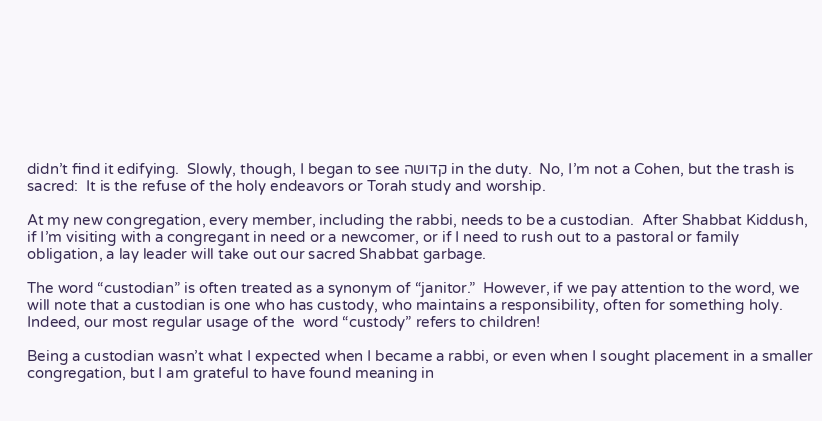didn’t find it edifying.  Slowly, though, I began to see קדושה in the duty.  No, I’m not a Cohen, but the trash is sacred:  It is the refuse of the holy endeavors or Torah study and worship.

At my new congregation, every member, including the rabbi, needs to be a custodian.  After Shabbat Kiddush, if I’m visiting with a congregant in need or a newcomer, or if I need to rush out to a pastoral or family obligation, a lay leader will take out our sacred Shabbat garbage.

The word “custodian” is often treated as a synonym of “janitor.”  However, if we pay attention to the word, we will note that a custodian is one who has custody, who maintains a responsibility, often for something holy.  Indeed, our most regular usage of the  word “custody” refers to children!

Being a custodian wasn’t what I expected when I became a rabbi, or even when I sought placement in a smaller congregation, but I am grateful to have found meaning in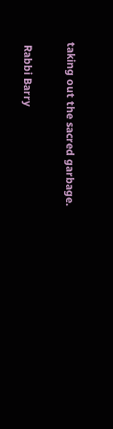taking out the sacred garbage.

 Rabbi Barry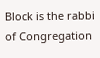Block is the rabbi of Congregation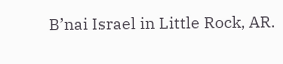B’nai Israel in Little Rock, AR.